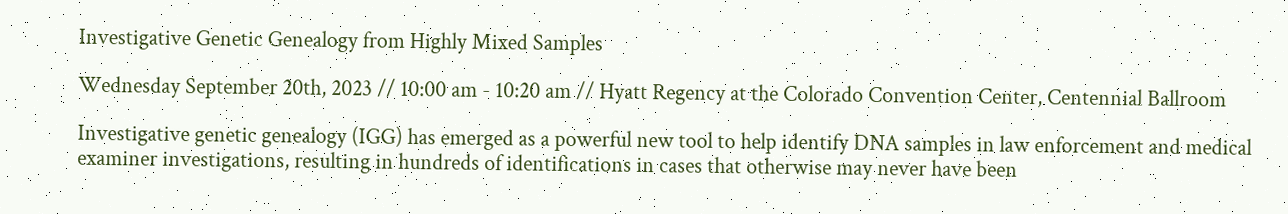Investigative Genetic Genealogy from Highly Mixed Samples

Wednesday September 20th, 2023 // 10:00 am - 10:20 am // Hyatt Regency at the Colorado Convention Center, Centennial Ballroom

Investigative genetic genealogy (IGG) has emerged as a powerful new tool to help identify DNA samples in law enforcement and medical examiner investigations, resulting in hundreds of identifications in cases that otherwise may never have been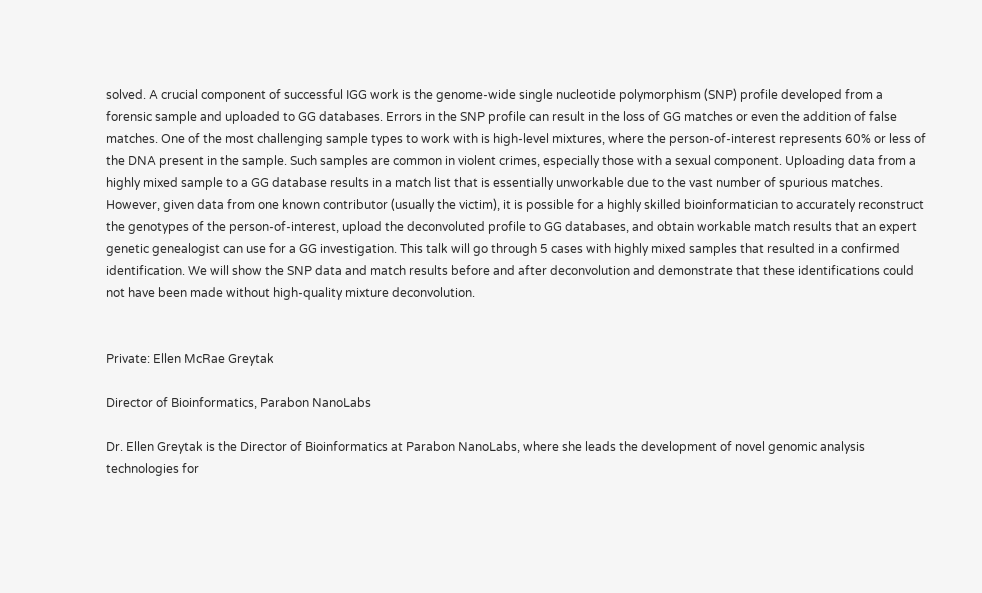solved. A crucial component of successful IGG work is the genome-wide single nucleotide polymorphism (SNP) profile developed from a forensic sample and uploaded to GG databases. Errors in the SNP profile can result in the loss of GG matches or even the addition of false matches. One of the most challenging sample types to work with is high-level mixtures, where the person-of-interest represents 60% or less of the DNA present in the sample. Such samples are common in violent crimes, especially those with a sexual component. Uploading data from a highly mixed sample to a GG database results in a match list that is essentially unworkable due to the vast number of spurious matches. However, given data from one known contributor (usually the victim), it is possible for a highly skilled bioinformatician to accurately reconstruct the genotypes of the person-of-interest, upload the deconvoluted profile to GG databases, and obtain workable match results that an expert genetic genealogist can use for a GG investigation. This talk will go through 5 cases with highly mixed samples that resulted in a confirmed identification. We will show the SNP data and match results before and after deconvolution and demonstrate that these identifications could not have been made without high-quality mixture deconvolution.


Private: Ellen McRae Greytak

Director of Bioinformatics, Parabon NanoLabs

Dr. Ellen Greytak is the Director of Bioinformatics at Parabon NanoLabs, where she leads the development of novel genomic analysis technologies for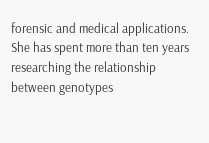forensic and medical applications.  She has spent more than ten years researching the relationship between genotypes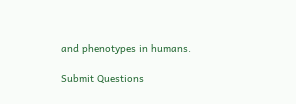and phenotypes in humans.

Submit Questions